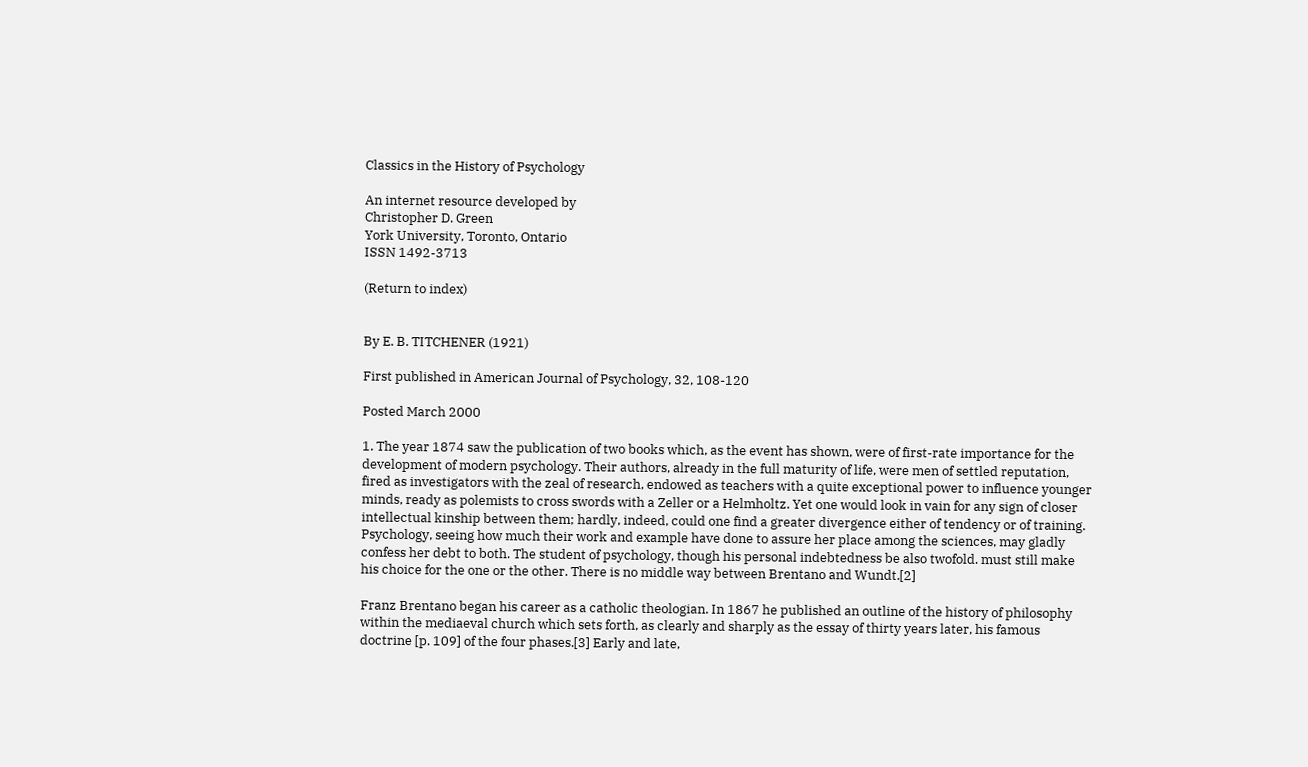Classics in the History of Psychology

An internet resource developed by
Christopher D. Green
York University, Toronto, Ontario
ISSN 1492-3713

(Return to index)


By E. B. TITCHENER (1921)

First published in American Journal of Psychology, 32, 108-120

Posted March 2000

1. The year 1874 saw the publication of two books which, as the event has shown, were of first-rate importance for the development of modern psychology. Their authors, already in the full maturity of life, were men of settled reputation, fired as investigators with the zeal of research, endowed as teachers with a quite exceptional power to influence younger minds, ready as polemists to cross swords with a Zeller or a Helmholtz. Yet one would look in vain for any sign of closer intellectual kinship between them; hardly, indeed, could one find a greater divergence either of tendency or of training. Psychology, seeing how much their work and example have done to assure her place among the sciences, may gladly confess her debt to both. The student of psychology, though his personal indebtedness be also twofold. must still make his choice for the one or the other. There is no middle way between Brentano and Wundt.[2]

Franz Brentano began his career as a catholic theologian. In 1867 he published an outline of the history of philosophy within the mediaeval church which sets forth, as clearly and sharply as the essay of thirty years later, his famous doctrine [p. 109] of the four phases.[3] Early and late,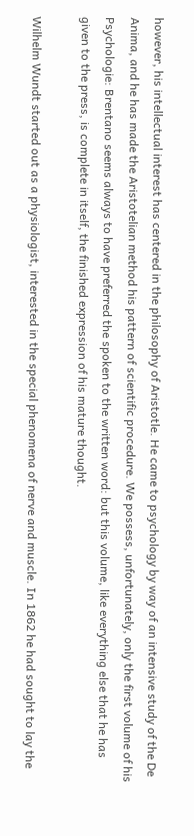however, his intellectual interest has centered in the philosophy of Aristotle. He came to psychology by way of an intensive study of the De Anima, and he has made the Aristotelian method his pattern of scientific procedure. We possess, unfortunately, only the first volume of his Psychologie: Brentano seems always to have preferred the spoken to the written word: but this volume, like everything else that he has given to the press, is complete in itself, the finished expression of his mature thought.

Wilhelm Wundt started out as a physiologist, interested in the special phenomena of nerve and muscle. In 1862 he had sought to lay the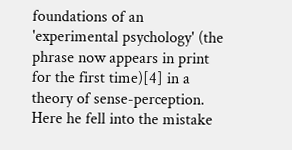foundations of an 'experimental psychology' (the phrase now appears in print for the first time)[4] in a theory of sense-perception. Here he fell into the mistake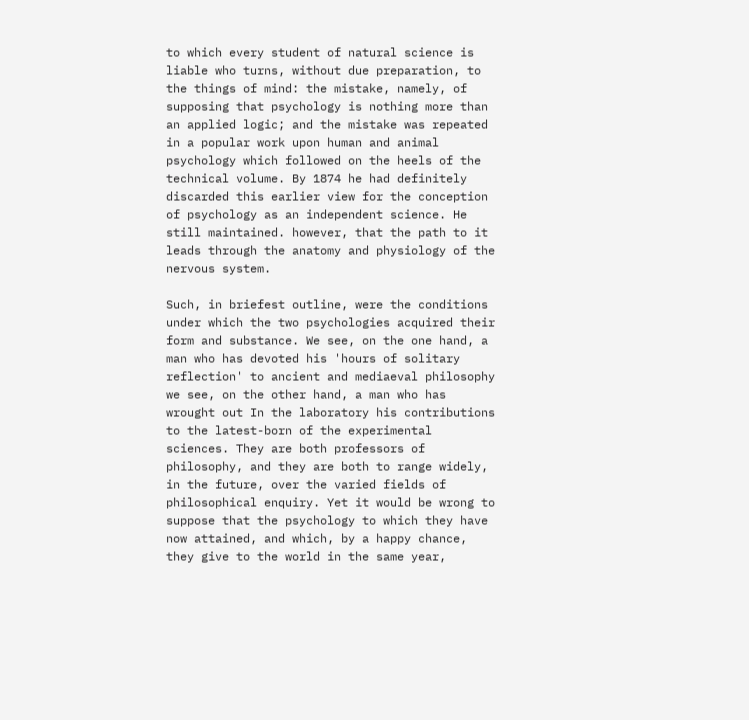to which every student of natural science is liable who turns, without due preparation, to the things of mind: the mistake, namely, of supposing that psychology is nothing more than an applied logic; and the mistake was repeated in a popular work upon human and animal psychology which followed on the heels of the technical volume. By 1874 he had definitely discarded this earlier view for the conception of psychology as an independent science. He still maintained. however, that the path to it leads through the anatomy and physiology of the nervous system.

Such, in briefest outline, were the conditions under which the two psychologies acquired their form and substance. We see, on the one hand, a man who has devoted his 'hours of solitary reflection' to ancient and mediaeval philosophy we see, on the other hand, a man who has wrought out In the laboratory his contributions to the latest-born of the experimental sciences. They are both professors of philosophy, and they are both to range widely, in the future, over the varied fields of philosophical enquiry. Yet it would be wrong to suppose that the psychology to which they have now attained, and which, by a happy chance, they give to the world in the same year,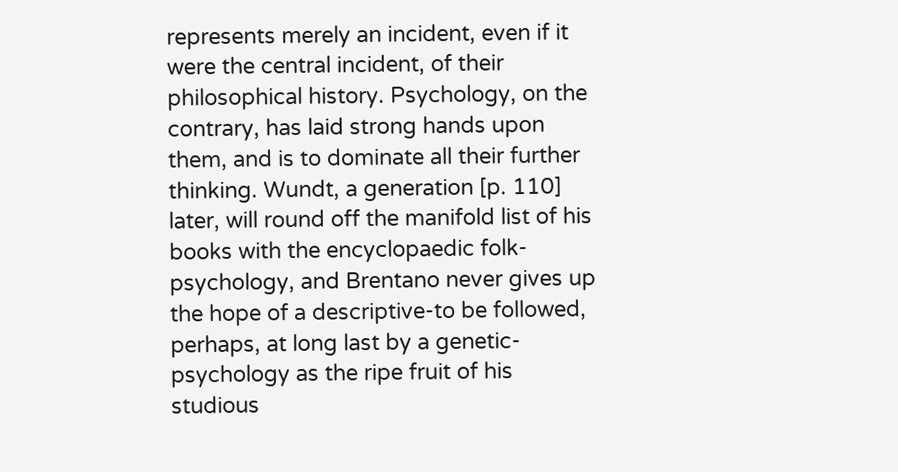represents merely an incident, even if it were the central incident, of their philosophical history. Psychology, on the contrary, has laid strong hands upon them, and is to dominate all their further thinking. Wundt, a generation [p. 110] later, will round off the manifold list of his books with the encyclopaedic folk-psychology, and Brentano never gives up the hope of a descriptive-to be followed, perhaps, at long last by a genetic-psychology as the ripe fruit of his studious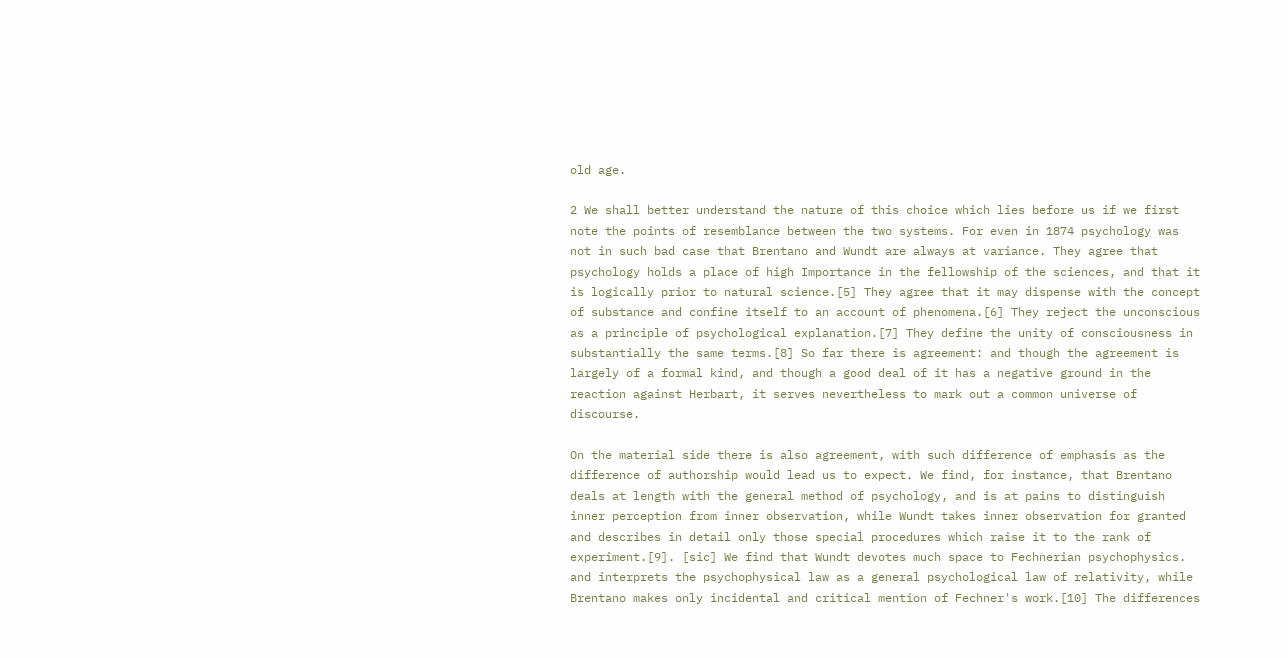old age.

2 We shall better understand the nature of this choice which lies before us if we first note the points of resemblance between the two systems. For even in 1874 psychology was not in such bad case that Brentano and Wundt are always at variance. They agree that psychology holds a place of high Importance in the fellowship of the sciences, and that it is logically prior to natural science.[5] They agree that it may dispense with the concept of substance and confine itself to an account of phenomena.[6] They reject the unconscious as a principle of psychological explanation.[7] They define the unity of consciousness in substantially the same terms.[8] So far there is agreement: and though the agreement is largely of a formal kind, and though a good deal of it has a negative ground in the reaction against Herbart, it serves nevertheless to mark out a common universe of discourse.

On the material side there is also agreement, with such difference of emphasis as the difference of authorship would lead us to expect. We find, for instance, that Brentano deals at length with the general method of psychology, and is at pains to distinguish inner perception from inner observation, while Wundt takes inner observation for granted and describes in detail only those special procedures which raise it to the rank of experiment.[9]. [sic] We find that Wundt devotes much space to Fechnerian psychophysics. and interprets the psychophysical law as a general psychological law of relativity, while Brentano makes only incidental and critical mention of Fechner's work.[10] The differences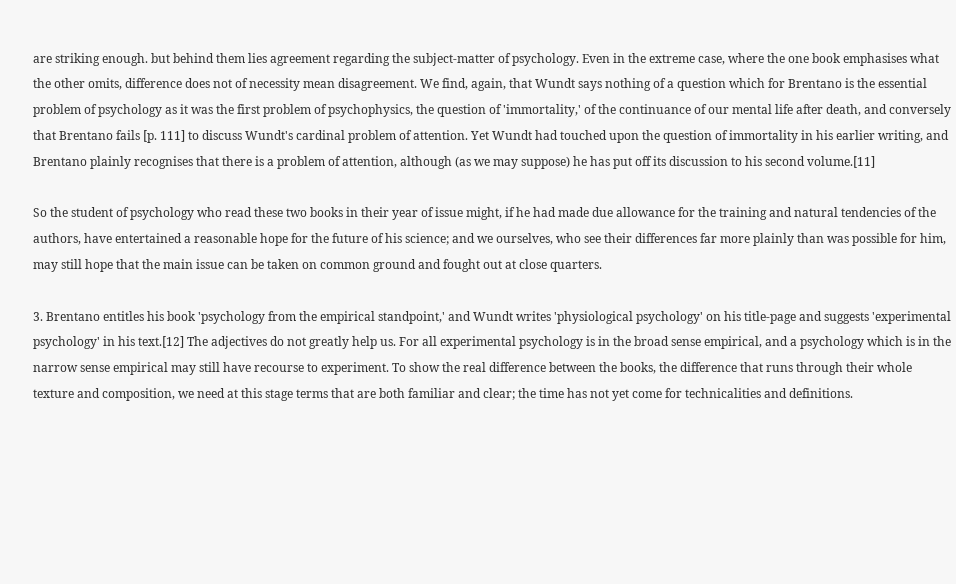are striking enough. but behind them lies agreement regarding the subject-matter of psychology. Even in the extreme case, where the one book emphasises what the other omits, difference does not of necessity mean disagreement. We find, again, that Wundt says nothing of a question which for Brentano is the essential problem of psychology as it was the first problem of psychophysics, the question of 'immortality,' of the continuance of our mental life after death, and conversely that Brentano fails [p. 111] to discuss Wundt's cardinal problem of attention. Yet Wundt had touched upon the question of immortality in his earlier writing, and Brentano plainly recognises that there is a problem of attention, although (as we may suppose) he has put off its discussion to his second volume.[11]

So the student of psychology who read these two books in their year of issue might, if he had made due allowance for the training and natural tendencies of the authors, have entertained a reasonable hope for the future of his science; and we ourselves, who see their differences far more plainly than was possible for him, may still hope that the main issue can be taken on common ground and fought out at close quarters.

3. Brentano entitles his book 'psychology from the empirical standpoint,' and Wundt writes 'physiological psychology' on his title-page and suggests 'experimental psychology' in his text.[12] The adjectives do not greatly help us. For all experimental psychology is in the broad sense empirical, and a psychology which is in the narrow sense empirical may still have recourse to experiment. To show the real difference between the books, the difference that runs through their whole texture and composition, we need at this stage terms that are both familiar and clear; the time has not yet come for technicalities and definitions.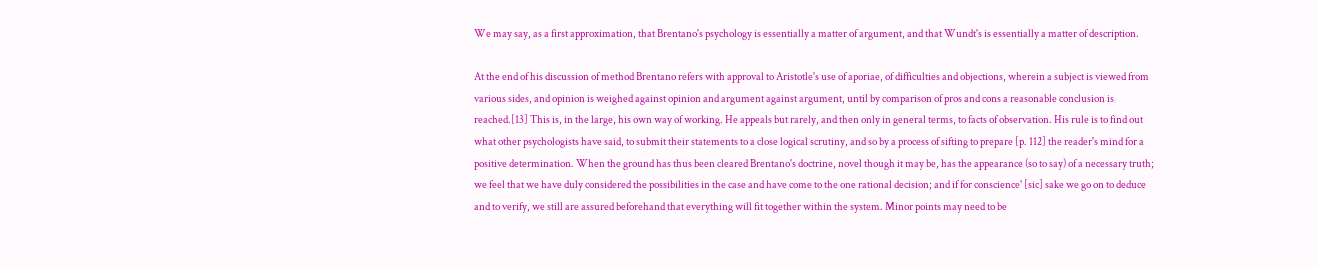We may say, as a first approximation, that Brentano's psychology is essentially a matter of argument, and that Wundt's is essentially a matter of description.

At the end of his discussion of method Brentano refers with approval to Aristotle's use of aporiae, of difficulties and objections, wherein a subject is viewed from various sides, and opinion is weighed against opinion and argument against argument, until by comparison of pros and cons a reasonable conclusion is reached.[13] This is, in the large, his own way of working. He appeals but rarely, and then only in general terms, to facts of observation. His rule is to find out what other psychologists have said, to submit their statements to a close logical scrutiny, and so by a process of sifting to prepare [p. 112] the reader's mind for a positive determination. When the ground has thus been cleared Brentano's doctrine, novel though it may be, has the appearance (so to say) of a necessary truth; we feel that we have duly considered the possibilities in the case and have come to the one rational decision; and if for conscience' [sic] sake we go on to deduce and to verify, we still are assured beforehand that everything will fit together within the system. Minor points may need to be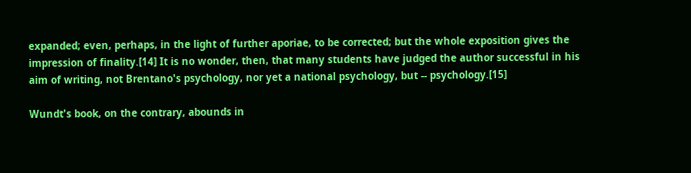expanded; even, perhaps, in the light of further aporiae, to be corrected; but the whole exposition gives the impression of finality.[14] It is no wonder, then, that many students have judged the author successful in his aim of writing, not Brentano's psychology, nor yet a national psychology, but -- psychology.[15]

Wundt's book, on the contrary, abounds in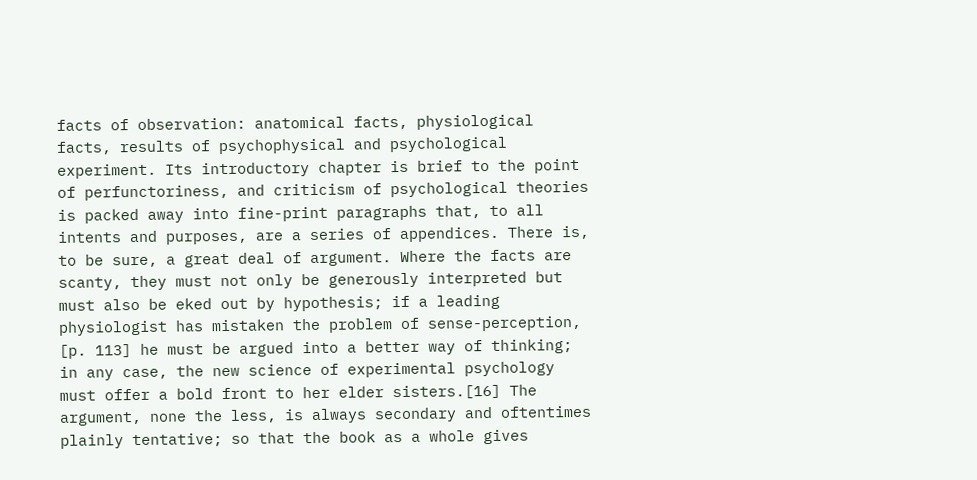facts of observation: anatomical facts, physiological facts, results of psychophysical and psychological experiment. Its introductory chapter is brief to the point of perfunctoriness, and criticism of psychological theories is packed away into fine-print paragraphs that, to all intents and purposes, are a series of appendices. There is, to be sure, a great deal of argument. Where the facts are scanty, they must not only be generously interpreted but must also be eked out by hypothesis; if a leading physiologist has mistaken the problem of sense-perception, [p. 113] he must be argued into a better way of thinking; in any case, the new science of experimental psychology must offer a bold front to her elder sisters.[16] The argument, none the less, is always secondary and oftentimes plainly tentative; so that the book as a whole gives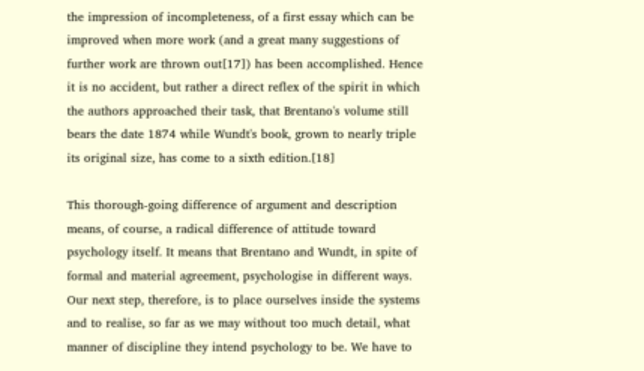the impression of incompleteness, of a first essay which can be improved when more work (and a great many suggestions of further work are thrown out[17]) has been accomplished. Hence it is no accident, but rather a direct reflex of the spirit in which the authors approached their task, that Brentano's volume still bears the date 1874 while Wundt's book, grown to nearly triple its original size, has come to a sixth edition.[18]

This thorough-going difference of argument and description means, of course, a radical difference of attitude toward psychology itself. It means that Brentano and Wundt, in spite of formal and material agreement, psychologise in different ways. Our next step, therefore, is to place ourselves inside the systems and to realise, so far as we may without too much detail, what manner of discipline they intend psychology to be. We have to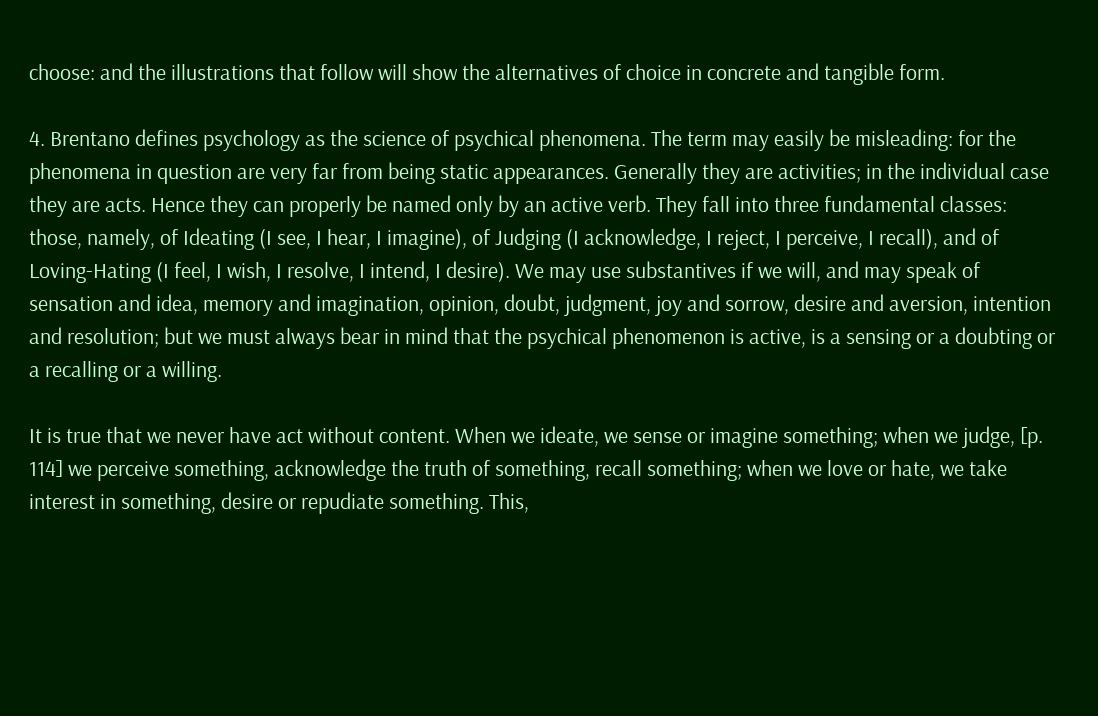choose: and the illustrations that follow will show the alternatives of choice in concrete and tangible form.

4. Brentano defines psychology as the science of psychical phenomena. The term may easily be misleading: for the phenomena in question are very far from being static appearances. Generally they are activities; in the individual case they are acts. Hence they can properly be named only by an active verb. They fall into three fundamental classes: those, namely, of Ideating (I see, I hear, I imagine), of Judging (I acknowledge, I reject, I perceive, I recall), and of Loving-Hating (I feel, I wish, I resolve, I intend, I desire). We may use substantives if we will, and may speak of sensation and idea, memory and imagination, opinion, doubt, judgment, joy and sorrow, desire and aversion, intention and resolution; but we must always bear in mind that the psychical phenomenon is active, is a sensing or a doubting or a recalling or a willing.

It is true that we never have act without content. When we ideate, we sense or imagine something; when we judge, [p. 114] we perceive something, acknowledge the truth of something, recall something; when we love or hate, we take interest in something, desire or repudiate something. This,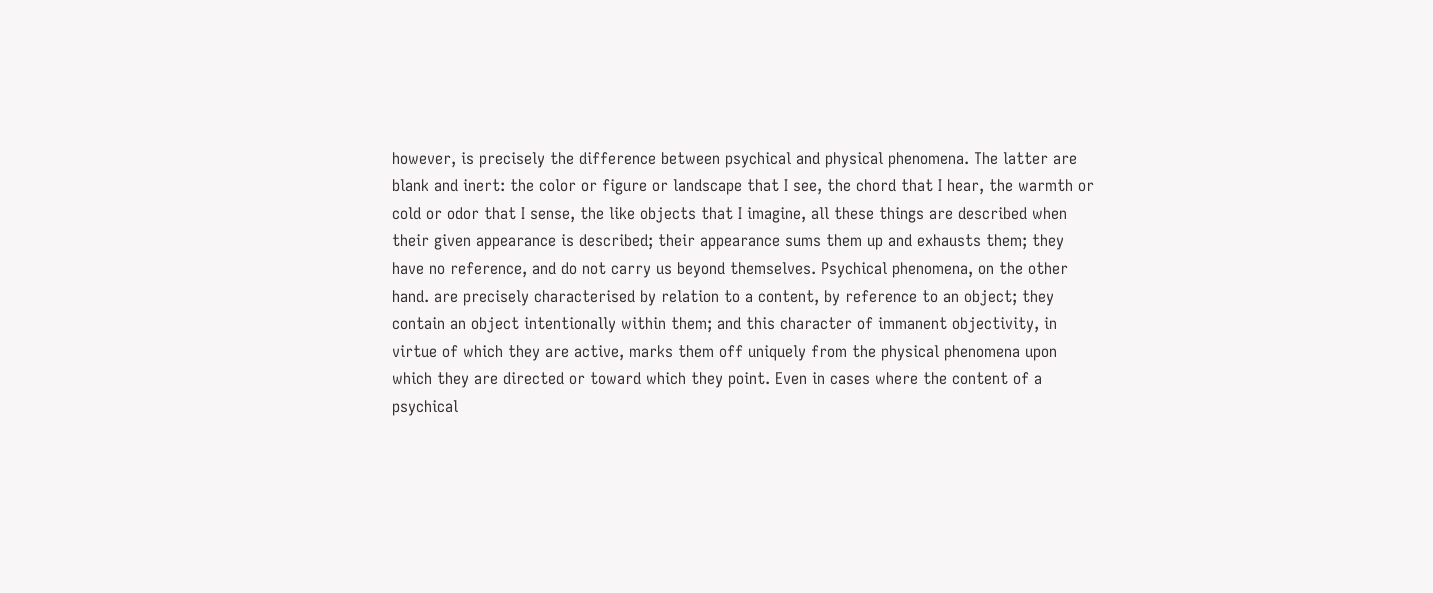however, is precisely the difference between psychical and physical phenomena. The latter are blank and inert: the color or figure or landscape that I see, the chord that I hear, the warmth or cold or odor that I sense, the like objects that I imagine, all these things are described when their given appearance is described; their appearance sums them up and exhausts them; they have no reference, and do not carry us beyond themselves. Psychical phenomena, on the other hand. are precisely characterised by relation to a content, by reference to an object; they contain an object intentionally within them; and this character of immanent objectivity, in virtue of which they are active, marks them off uniquely from the physical phenomena upon which they are directed or toward which they point. Even in cases where the content of a psychical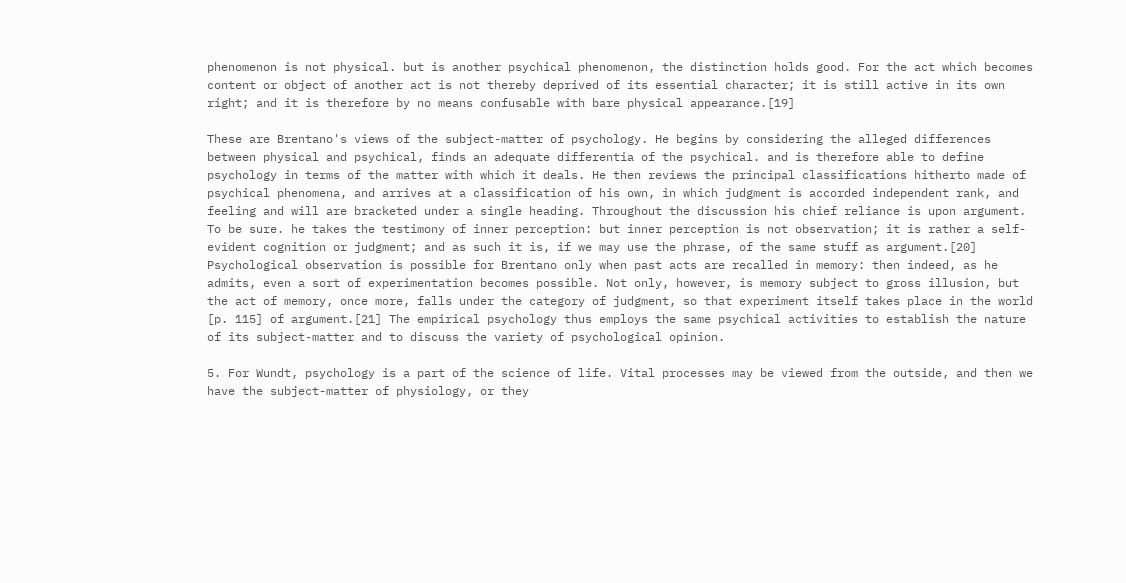phenomenon is not physical. but is another psychical phenomenon, the distinction holds good. For the act which becomes content or object of another act is not thereby deprived of its essential character; it is still active in its own right; and it is therefore by no means confusable with bare physical appearance.[19]

These are Brentano's views of the subject-matter of psychology. He begins by considering the alleged differences between physical and psychical, finds an adequate differentia of the psychical. and is therefore able to define psychology in terms of the matter with which it deals. He then reviews the principal classifications hitherto made of psychical phenomena, and arrives at a classification of his own, in which judgment is accorded independent rank, and feeling and will are bracketed under a single heading. Throughout the discussion his chief reliance is upon argument. To be sure. he takes the testimony of inner perception: but inner perception is not observation; it is rather a self-evident cognition or judgment; and as such it is, if we may use the phrase, of the same stuff as argument.[20] Psychological observation is possible for Brentano only when past acts are recalled in memory: then indeed, as he admits, even a sort of experimentation becomes possible. Not only, however, is memory subject to gross illusion, but the act of memory, once more, falls under the category of judgment, so that experiment itself takes place in the world [p. 115] of argument.[21] The empirical psychology thus employs the same psychical activities to establish the nature of its subject-matter and to discuss the variety of psychological opinion.

5. For Wundt, psychology is a part of the science of life. Vital processes may be viewed from the outside, and then we have the subject-matter of physiology, or they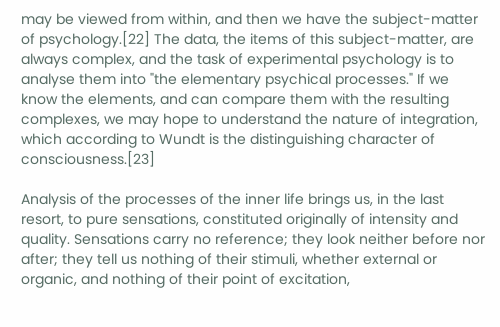may be viewed from within, and then we have the subject-matter of psychology.[22] The data, the items of this subject-matter, are always complex, and the task of experimental psychology is to analyse them into "the elementary psychical processes." If we know the elements, and can compare them with the resulting complexes, we may hope to understand the nature of integration, which according to Wundt is the distinguishing character of consciousness.[23]

Analysis of the processes of the inner life brings us, in the last resort, to pure sensations, constituted originally of intensity and quality. Sensations carry no reference; they look neither before nor after; they tell us nothing of their stimuli, whether external or organic, and nothing of their point of excitation,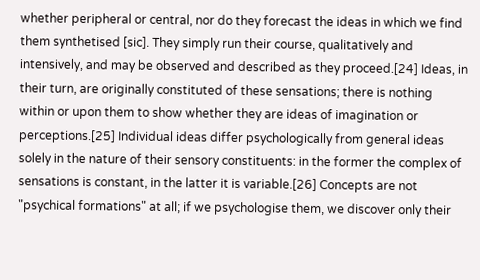whether peripheral or central, nor do they forecast the ideas in which we find them synthetised [sic]. They simply run their course, qualitatively and intensively, and may be observed and described as they proceed.[24] Ideas, in their turn, are originally constituted of these sensations; there is nothing within or upon them to show whether they are ideas of imagination or perceptions.[25] Individual ideas differ psychologically from general ideas solely in the nature of their sensory constituents: in the former the complex of sensations is constant, in the latter it is variable.[26] Concepts are not "psychical formations" at all; if we psychologise them, we discover only their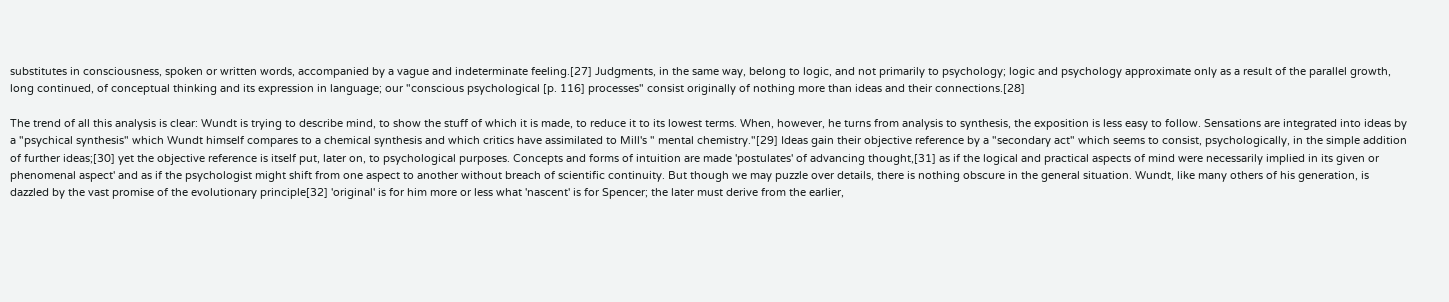substitutes in consciousness, spoken or written words, accompanied by a vague and indeterminate feeling.[27] Judgments, in the same way, belong to logic, and not primarily to psychology; logic and psychology approximate only as a result of the parallel growth, long continued, of conceptual thinking and its expression in language; our "conscious psychological [p. 116] processes" consist originally of nothing more than ideas and their connections.[28]

The trend of all this analysis is clear: Wundt is trying to describe mind, to show the stuff of which it is made, to reduce it to its lowest terms. When, however, he turns from analysis to synthesis, the exposition is less easy to follow. Sensations are integrated into ideas by a "psychical synthesis" which Wundt himself compares to a chemical synthesis and which critics have assimilated to Mill's " mental chemistry."[29] Ideas gain their objective reference by a "secondary act" which seems to consist, psychologically, in the simple addition of further ideas;[30] yet the objective reference is itself put, later on, to psychological purposes. Concepts and forms of intuition are made 'postulates' of advancing thought,[31] as if the logical and practical aspects of mind were necessarily implied in its given or phenomenal aspect' and as if the psychologist might shift from one aspect to another without breach of scientific continuity. But though we may puzzle over details, there is nothing obscure in the general situation. Wundt, like many others of his generation, is dazzled by the vast promise of the evolutionary principle[32] 'original' is for him more or less what 'nascent' is for Spencer; the later must derive from the earlier,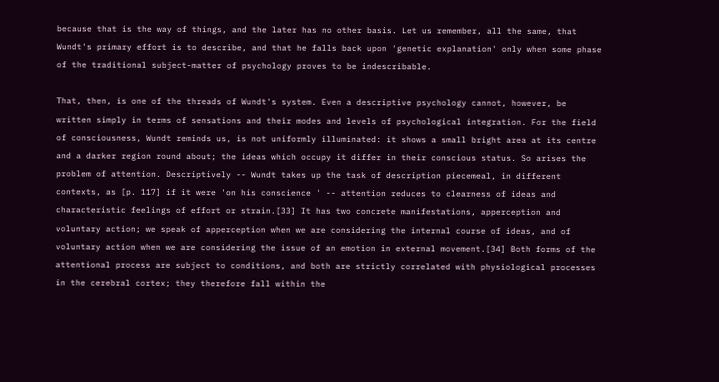because that is the way of things, and the later has no other basis. Let us remember, all the same, that Wundt's primary effort is to describe, and that he falls back upon 'genetic explanation' only when some phase of the traditional subject-matter of psychology proves to be indescribable.

That, then, is one of the threads of Wundt's system. Even a descriptive psychology cannot, however, be written simply in terms of sensations and their modes and levels of psychological integration. For the field of consciousness, Wundt reminds us, is not uniformly illuminated: it shows a small bright area at its centre and a darker region round about; the ideas which occupy it differ in their conscious status. So arises the problem of attention. Descriptively -- Wundt takes up the task of description piecemeal, in different contexts, as [p. 117] if it were 'on his conscience ' -- attention reduces to clearness of ideas and characteristic feelings of effort or strain.[33] It has two concrete manifestations, apperception and voluntary action; we speak of apperception when we are considering the internal course of ideas, and of voluntary action when we are considering the issue of an emotion in external movement.[34] Both forms of the attentional process are subject to conditions, and both are strictly correlated with physiological processes in the cerebral cortex; they therefore fall within the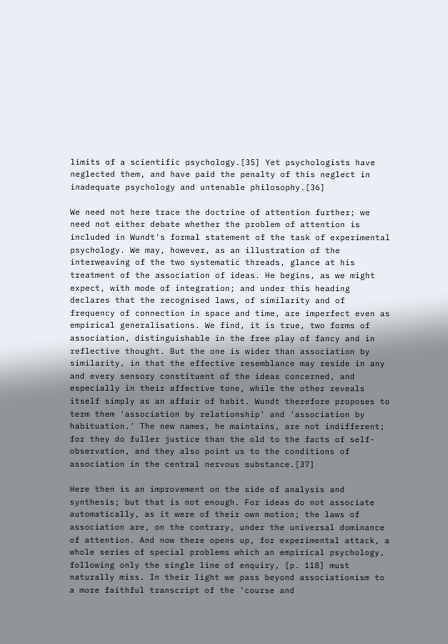limits of a scientific psychology.[35] Yet psychologists have neglected them, and have paid the penalty of this neglect in inadequate psychology and untenable philosophy.[36]

We need not here trace the doctrine of attention further; we need not either debate whether the problem of attention is included in Wundt's formal statement of the task of experimental psychology. We may, however, as an illustration of the interweaving of the two systematic threads, glance at his treatment of the association of ideas. He begins, as we might expect, with mode of integration; and under this heading declares that the recognised laws, of similarity and of frequency of connection in space and time, are imperfect even as empirical generalisations. We find, it is true, two forms of association, distinguishable in the free play of fancy and in reflective thought. But the one is wider than association by similarity, in that the effective resemblance may reside in any and every sensory constituent of the ideas concerned, and especially in their affective tone, while the other reveals itself simply as an affair of habit. Wundt therefore proposes to term them 'association by relationship' and 'association by habituation.' The new names, he maintains, are not indifferent; for they do fuller justice than the old to the facts of self-observation, and they also point us to the conditions of association in the central nervous substance.[37]

Here then is an improvement on the side of analysis and synthesis; but that is not enough. For ideas do not associate automatically, as it were of their own motion; the laws of association are, on the contrary, under the universal dominance of attention. And now there opens up, for experimental attack, a whole series of special problems which an empirical psychology, following only the single line of enquiry, [p. 118] must naturally miss. In their light we pass beyond associationism to a more faithful transcript of the 'course and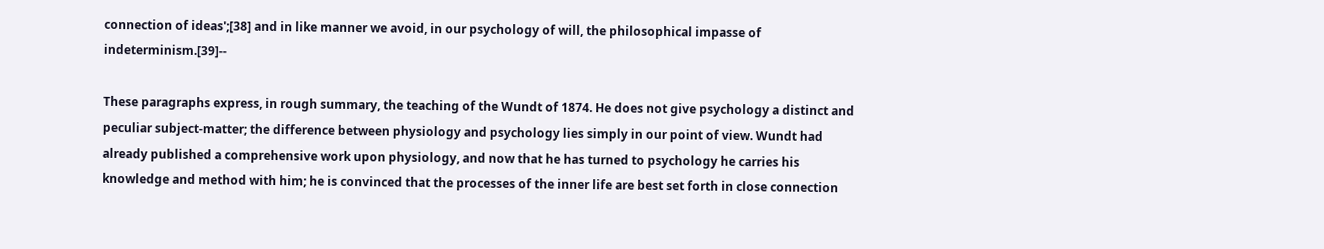connection of ideas';[38] and in like manner we avoid, in our psychology of will, the philosophical impasse of indeterminism.[39]--

These paragraphs express, in rough summary, the teaching of the Wundt of 1874. He does not give psychology a distinct and peculiar subject-matter; the difference between physiology and psychology lies simply in our point of view. Wundt had already published a comprehensive work upon physiology, and now that he has turned to psychology he carries his knowledge and method with him; he is convinced that the processes of the inner life are best set forth in close connection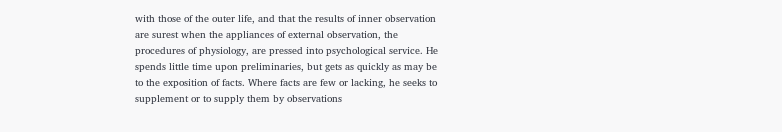with those of the outer life, and that the results of inner observation are surest when the appliances of external observation, the procedures of physiology, are pressed into psychological service. He spends little time upon preliminaries, but gets as quickly as may be to the exposition of facts. Where facts are few or lacking, he seeks to supplement or to supply them by observations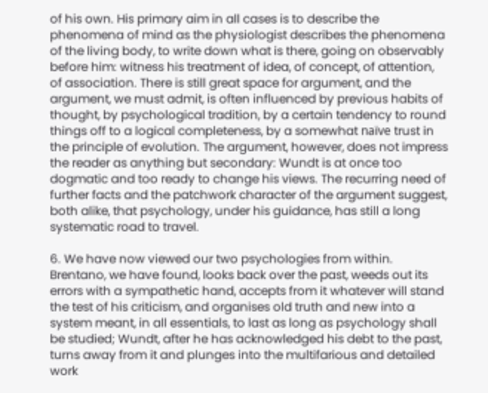of his own. His primary aim in all cases is to describe the phenomena of mind as the physiologist describes the phenomena of the living body, to write down what is there, going on observably before him: witness his treatment of idea, of concept, of attention, of association. There is still great space for argument, and the argument, we must admit, is often influenced by previous habits of thought, by psychological tradition, by a certain tendency to round things off to a logical completeness, by a somewhat naïve trust in the principle of evolution. The argument, however, does not impress the reader as anything but secondary: Wundt is at once too dogmatic and too ready to change his views. The recurring need of further facts and the patchwork character of the argument suggest, both alike, that psychology, under his guidance, has still a long systematic road to travel.

6. We have now viewed our two psychologies from within. Brentano, we have found, looks back over the past, weeds out its errors with a sympathetic hand, accepts from it whatever will stand the test of his criticism, and organises old truth and new into a system meant, in all essentials, to last as long as psychology shall be studied; Wundt, after he has acknowledged his debt to the past, turns away from it and plunges into the multifarious and detailed work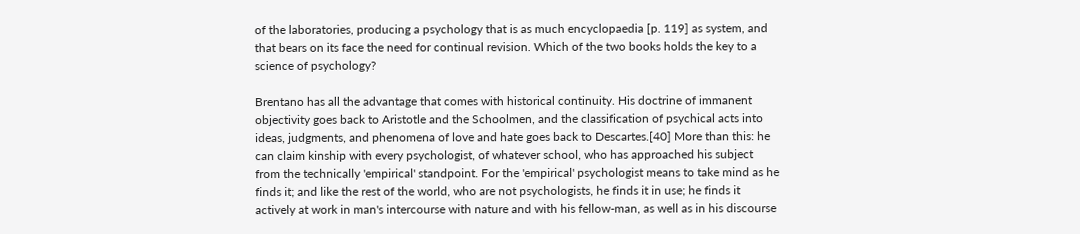of the laboratories, producing a psychology that is as much encyclopaedia [p. 119] as system, and that bears on its face the need for continual revision. Which of the two books holds the key to a science of psychology?

Brentano has all the advantage that comes with historical continuity. His doctrine of immanent objectivity goes back to Aristotle and the Schoolmen, and the classification of psychical acts into ideas, judgments, and phenomena of love and hate goes back to Descartes.[40] More than this: he can claim kinship with every psychologist, of whatever school, who has approached his subject from the technically 'empirical' standpoint. For the 'empirical' psychologist means to take mind as he finds it; and like the rest of the world, who are not psychologists, he finds it in use; he finds it actively at work in man's intercourse with nature and with his fellow-man, as well as in his discourse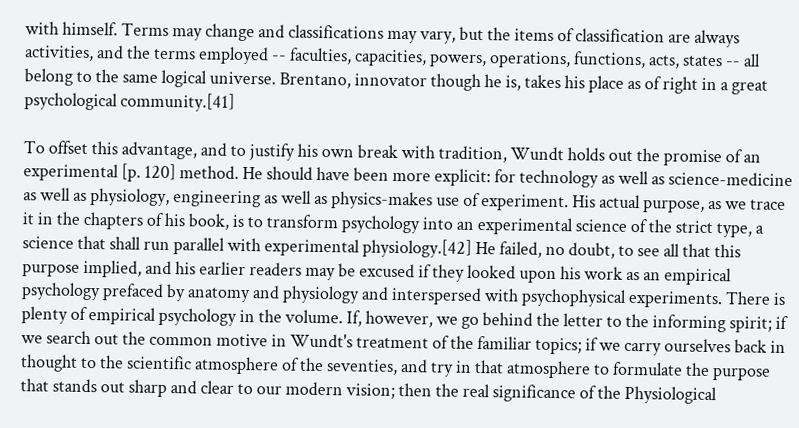with himself. Terms may change and classifications may vary, but the items of classification are always activities, and the terms employed -- faculties, capacities, powers, operations, functions, acts, states -- all belong to the same logical universe. Brentano, innovator though he is, takes his place as of right in a great psychological community.[41]

To offset this advantage, and to justify his own break with tradition, Wundt holds out the promise of an experimental [p. 120] method. He should have been more explicit: for technology as well as science-medicine as well as physiology, engineering as well as physics-makes use of experiment. His actual purpose, as we trace it in the chapters of his book, is to transform psychology into an experimental science of the strict type, a science that shall run parallel with experimental physiology.[42] He failed, no doubt, to see all that this purpose implied, and his earlier readers may be excused if they looked upon his work as an empirical psychology prefaced by anatomy and physiology and interspersed with psychophysical experiments. There is plenty of empirical psychology in the volume. If, however, we go behind the letter to the informing spirit; if we search out the common motive in Wundt's treatment of the familiar topics; if we carry ourselves back in thought to the scientific atmosphere of the seventies, and try in that atmosphere to formulate the purpose that stands out sharp and clear to our modern vision; then the real significance of the Physiological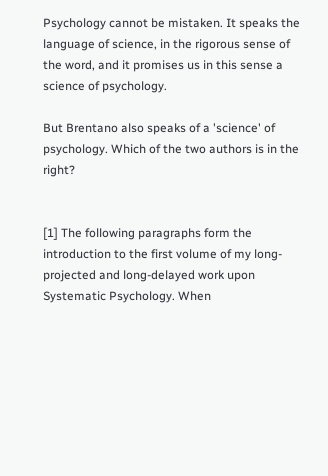Psychology cannot be mistaken. It speaks the language of science, in the rigorous sense of the word, and it promises us in this sense a science of psychology.

But Brentano also speaks of a 'science' of psychology. Which of the two authors is in the right?


[1] The following paragraphs form the introduction to the first volume of my long-projected and long-delayed work upon Systematic Psychology. When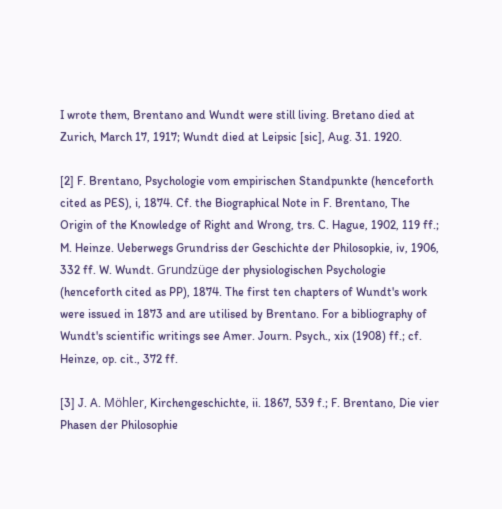I wrote them, Brentano and Wundt were still living. Bretano died at Zurich, March 17, 1917; Wundt died at Leipsic [sic], Aug. 31. 1920.

[2] F. Brentano, Psychologie vom empirischen Standpunkte (henceforth cited as PES), i, 1874. Cf. the Biographical Note in F. Brentano, The Origin of the Knowledge of Right and Wrong, trs. C. Hague, 1902, 119 ff.; M. Heinze. Ueberwegs Grundriss der Geschichte der Philosopkie, iv, 1906, 332 ff. W. Wundt. Grundzüge der physiologischen Psychologie (henceforth cited as PP), 1874. The first ten chapters of Wundt's work were issued in 1873 and are utilised by Brentano. For a bibliography of Wundt's scientific writings see Amer. Journ. Psych., xix (1908) ff.; cf. Heinze, op. cit., 372 ff.

[3] J. A. Möhler, Kirchengeschichte, ii. 1867, 539 f.; F. Brentano, Die vier Phasen der Philosophie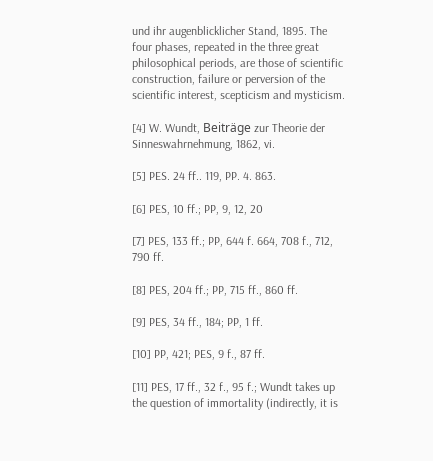und ihr augenblicklicher Stand, 1895. The four phases, repeated in the three great philosophical periods, are those of scientific construction, failure or perversion of the scientific interest, scepticism and mysticism.

[4] W. Wundt, Beiträge zur Theorie der Sinneswahrnehmung, 1862, vi.

[5] PES. 24 ff.. 119, PP. 4. 863.

[6] PES, 10 ff.; PP, 9, 12, 20

[7] PES, 133 ff.; PP, 644 f. 664, 708 f., 712, 790 ff.

[8] PES, 204 ff.; PP, 715 ff., 860 ff.

[9] PES, 34 ff., 184; PP, 1 ff.

[10] PP, 421; PES, 9 f., 87 ff.

[11] PES, 17 ff., 32 f., 95 f.; Wundt takes up the question of immortality (indirectly, it is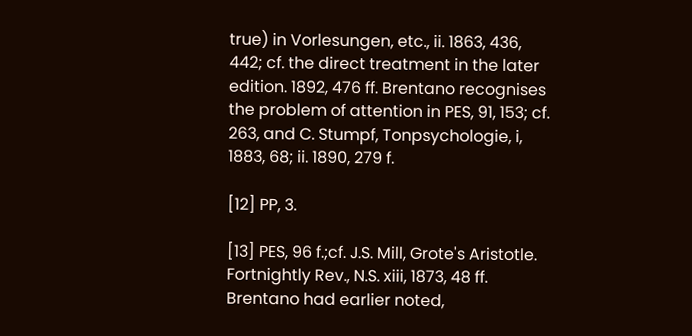true) in Vorlesungen, etc., ii. 1863, 436, 442; cf. the direct treatment in the later edition. 1892, 476 ff. Brentano recognises the problem of attention in PES, 91, 153; cf. 263, and C. Stumpf, Tonpsychologie, i, 1883, 68; ii. 1890, 279 f.

[12] PP, 3.

[13] PES, 96 f.;cf. J.S. Mill, Grote's Aristotle. Fortnightly Rev., N.S. xiii, 1873, 48 ff. Brentano had earlier noted,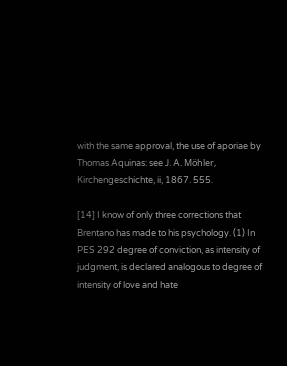with the same approval, the use of aporiae by Thomas Aquinas: see J. A. Möhler, Kirchengeschichte, ii, 1867. 555.

[14] I know of only three corrections that Brentano has made to his psychology. (1) In PES 292 degree of conviction, as intensity of judgment, is declared analogous to degree of intensity of love and hate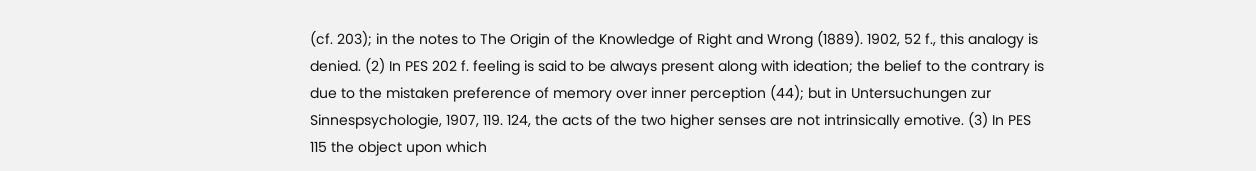(cf. 203); in the notes to The Origin of the Knowledge of Right and Wrong (1889). 1902, 52 f., this analogy is denied. (2) In PES 202 f. feeling is said to be always present along with ideation; the belief to the contrary is due to the mistaken preference of memory over inner perception (44); but in Untersuchungen zur Sinnespsychologie, 1907, 119. 124, the acts of the two higher senses are not intrinsically emotive. (3) In PES 115 the object upon which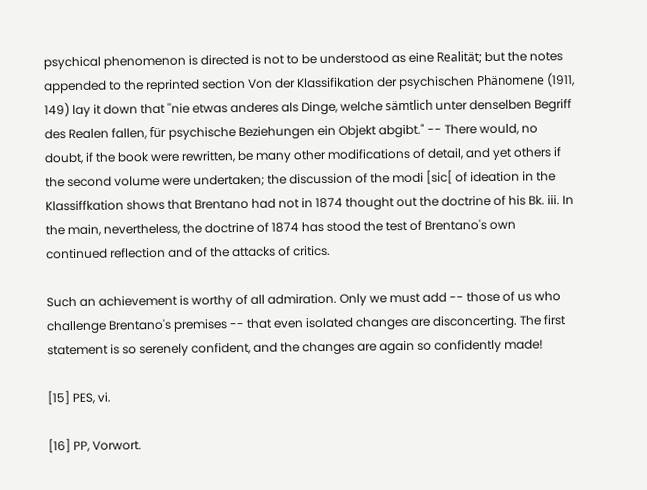psychical phenomenon is directed is not to be understood as eine Realität; but the notes appended to the reprinted section Von der Klassifikation der psychischen Phänomene (1911, 149) lay it down that ''nie etwas anderes als Dinge, welche sämtlich unter denselben Begriff des Realen fallen, für psychische Beziehungen ein Objekt abgibt." -- There would, no doubt, if the book were rewritten, be many other modifications of detail, and yet others if the second volume were undertaken; the discussion of the modi [sic[ of ideation in the Klassiffkation shows that Brentano had not in 1874 thought out the doctrine of his Bk. iii. In the main, nevertheless, the doctrine of 1874 has stood the test of Brentano's own continued reflection and of the attacks of critics.

Such an achievement is worthy of all admiration. Only we must add -- those of us who challenge Brentano's premises -- that even isolated changes are disconcerting. The first statement is so serenely confident, and the changes are again so confidently made!

[15] PES, vi.

[16] PP, Vorwort.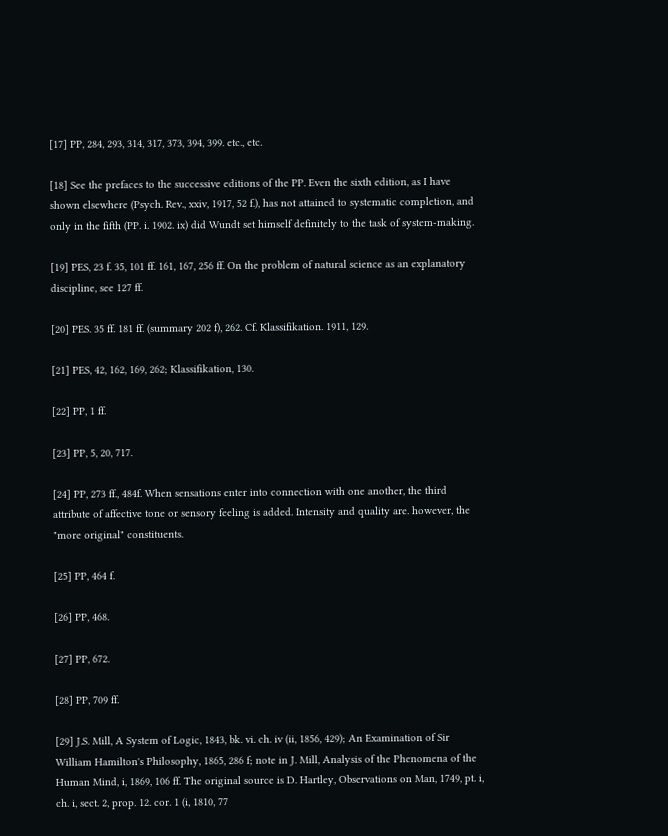[17] PP, 284, 293, 314, 317, 373, 394, 399. etc., etc.

[18] See the prefaces to the successive editions of the PP. Even the sixth edition, as I have shown elsewhere (Psych. Rev., xxiv, 1917, 52 f.), has not attained to systematic completion, and only in the fifth (PP. i. 1902. ix) did Wundt set himself definitely to the task of system-making.

[19] PES, 23 f. 35, 101 ff. 161, 167, 256 ff. On the problem of natural science as an explanatory discipline, see 127 ff.

[20] PES. 35 ff. 181 ff. (summary 202 f), 262. Cf. Klassifikation. 1911, 129.

[21] PES, 42, 162, 169, 262; Klassifikation, 130.

[22] PP, 1 ff.

[23] PP, 5, 20, 717.

[24] PP, 273 ff., 484f. When sensations enter into connection with one another, the third attribute of affective tone or sensory feeling is added. Intensity and quality are. however, the "more original" constituents.

[25] PP, 464 f.

[26] PP, 468.

[27] PP, 672.

[28] PP, 709 ff.

[29] J.S. Mill, A System of Logic, 1843, bk. vi. ch. iv (ii, 1856, 429); An Examination of Sir William Hamilton's Philosophy, 1865, 286 f; note in J. Mill, Analysis of the Phenomena of the Human Mind, i, 1869, 106 ff. The original source is D. Hartley, Observations on Man, 1749, pt. i, ch. i, sect. 2, prop. 12. cor. 1 (i, 1810, 77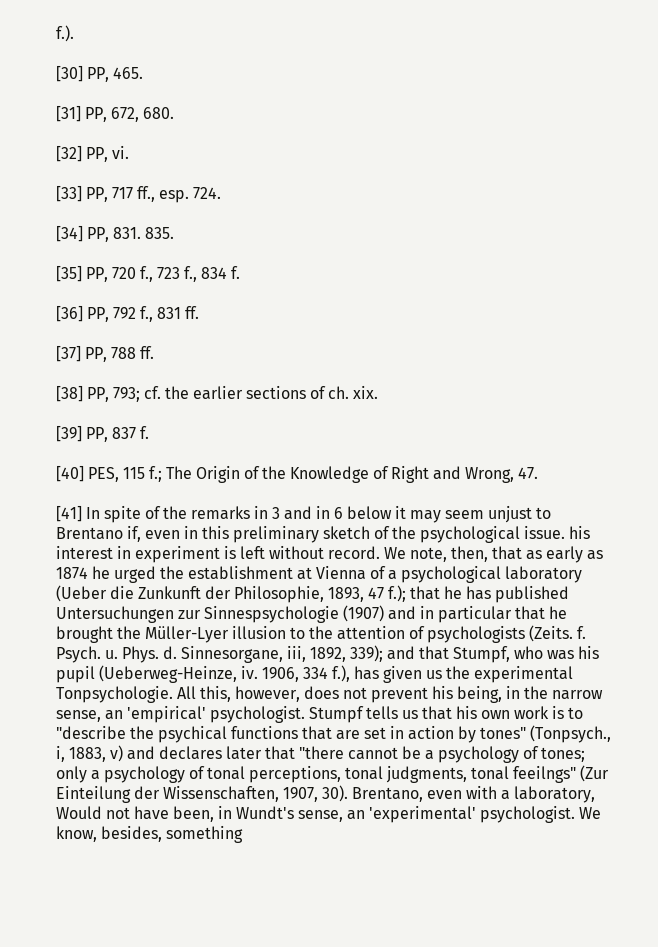f.).

[30] PP, 465.

[31] PP, 672, 680.

[32] PP, vi.

[33] PP, 717 ff., esp. 724.

[34] PP, 831. 835.

[35] PP, 720 f., 723 f., 834 f.

[36] PP, 792 f., 831 ff.

[37] PP, 788 ff.

[38] PP, 793; cf. the earlier sections of ch. xix.

[39] PP, 837 f.

[40] PES, 115 f.; The Origin of the Knowledge of Right and Wrong, 47.

[41] In spite of the remarks in 3 and in 6 below it may seem unjust to Brentano if, even in this preliminary sketch of the psychological issue. his interest in experiment is left without record. We note, then, that as early as 1874 he urged the establishment at Vienna of a psychological laboratory (Ueber die Zunkunft der Philosophie, 1893, 47 f.); that he has published Untersuchungen zur Sinnespsychologie (1907) and in particular that he brought the Müller-Lyer illusion to the attention of psychologists (Zeits. f. Psych. u. Phys. d. Sinnesorgane, iii, 1892, 339); and that Stumpf, who was his pupil (Ueberweg-Heinze, iv. 1906, 334 f.), has given us the experimental Tonpsychologie. All this, however, does not prevent his being, in the narrow sense, an 'empirical' psychologist. Stumpf tells us that his own work is to "describe the psychical functions that are set in action by tones" (Tonpsych., i, 1883, v) and declares later that "there cannot be a psychology of tones; only a psychology of tonal perceptions, tonal judgments, tonal feeilngs" (Zur Einteilung der Wissenschaften, 1907, 30). Brentano, even with a laboratory, Would not have been, in Wundt's sense, an 'experimental' psychologist. We know, besides, something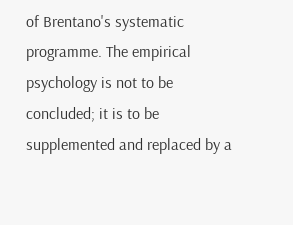of Brentano's systematic programme. The empirical psychology is not to be concluded; it is to be supplemented and replaced by a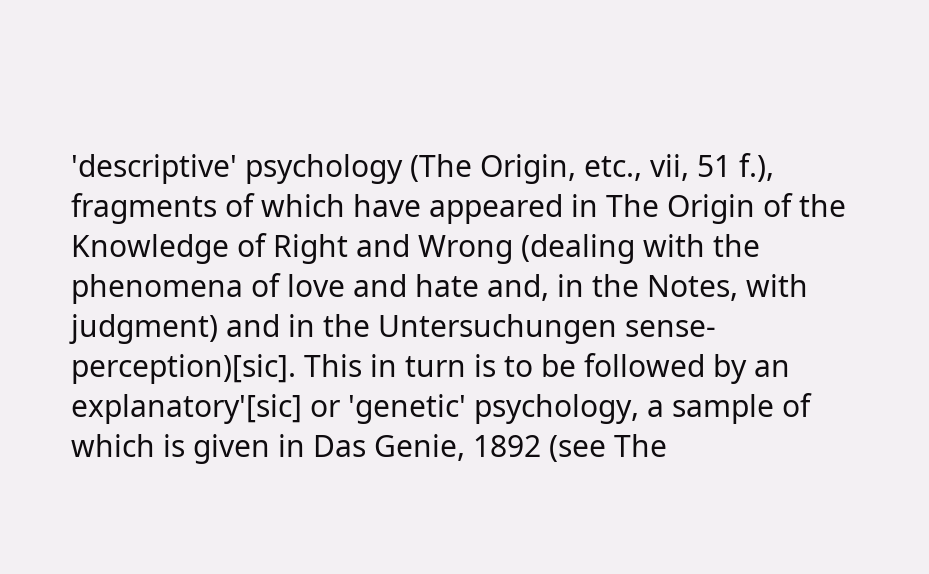'descriptive' psychology (The Origin, etc., vii, 51 f.), fragments of which have appeared in The Origin of the Knowledge of Right and Wrong (dealing with the phenomena of love and hate and, in the Notes, with judgment) and in the Untersuchungen sense-perception)[sic]. This in turn is to be followed by an explanatory'[sic] or 'genetic' psychology, a sample of which is given in Das Genie, 1892 (see The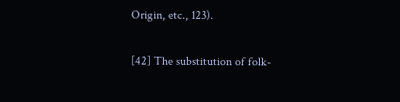Origin, etc., 123).

[42] The substitution of folk-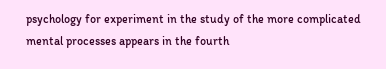psychology for experiment in the study of the more complicated mental processes appears in the fourth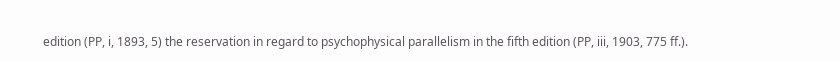edition (PP, i, 1893, 5) the reservation in regard to psychophysical parallelism in the fifth edition (PP, iii, 1903, 775 ff.).